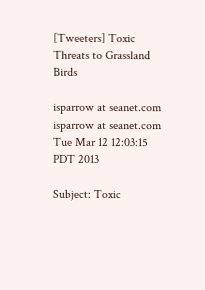[Tweeters] Toxic Threats to Grassland Birds

isparrow at seanet.com isparrow at seanet.com
Tue Mar 12 12:03:15 PDT 2013

Subject: Toxic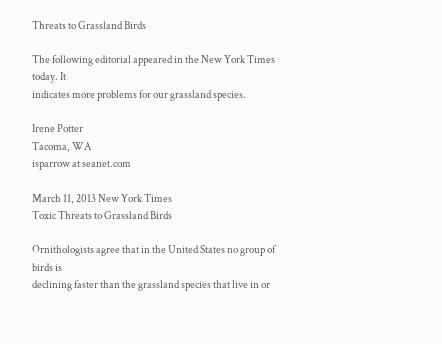Threats to Grassland Birds

The following editorial appeared in the New York Times today. It
indicates more problems for our grassland species.

Irene Potter
Tacoma, WA
isparrow at seanet.com

March 11, 2013 New York Times
Toxic Threats to Grassland Birds

Ornithologists agree that in the United States no group of birds is
declining faster than the grassland species that live in or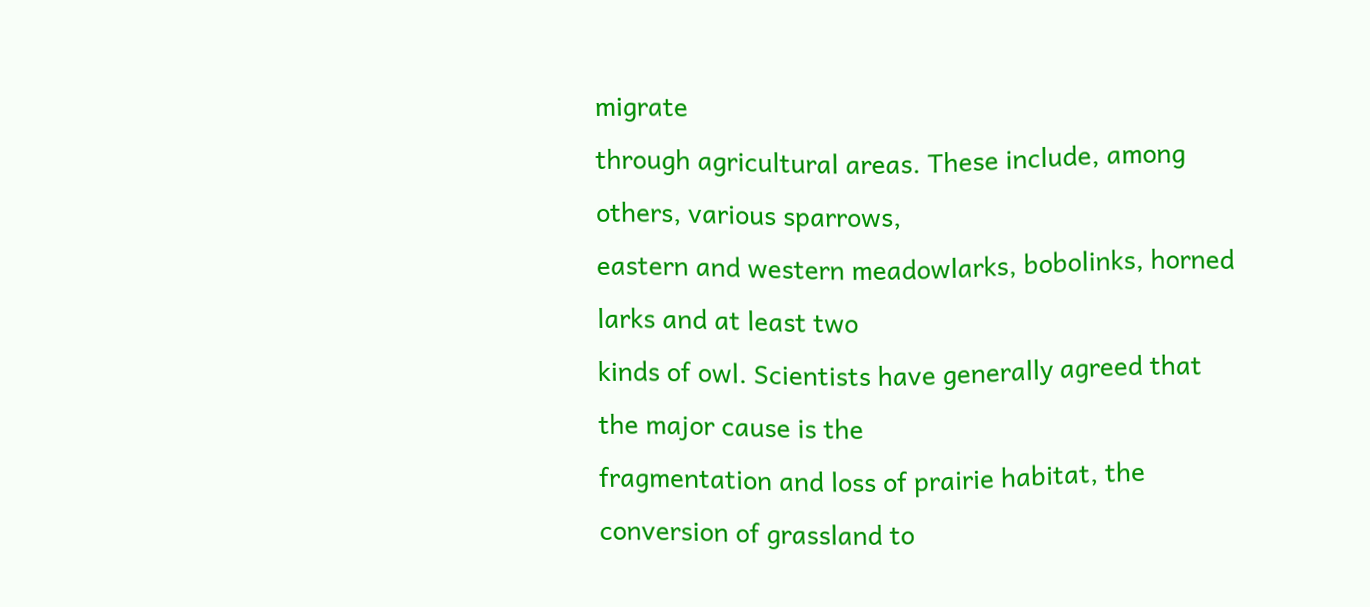migrate
through agricultural areas. These include, among others, various sparrows,
eastern and western meadowlarks, bobolinks, horned larks and at least two
kinds of owl. Scientists have generally agreed that the major cause is the
fragmentation and loss of prairie habitat, the conversion of grassland to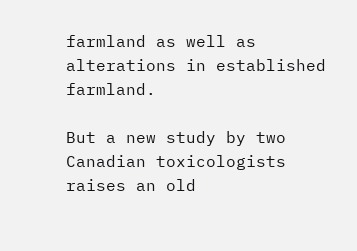farmland as well as alterations in established farmland.

But a new study by two Canadian toxicologists raises an old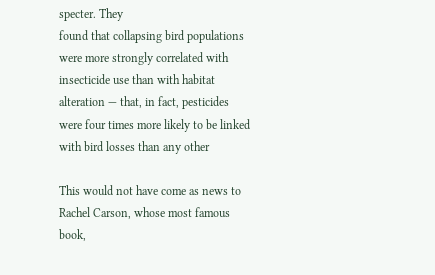specter. They
found that collapsing bird populations were more strongly correlated with
insecticide use than with habitat alteration — that, in fact, pesticides
were four times more likely to be linked with bird losses than any other

This would not have come as news to Rachel Carson, whose most famous book,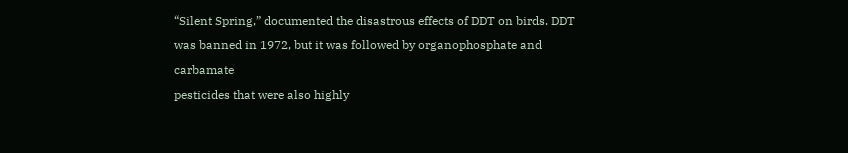“Silent Spring,” documented the disastrous effects of DDT on birds. DDT
was banned in 1972, but it was followed by organophosphate and carbamate
pesticides that were also highly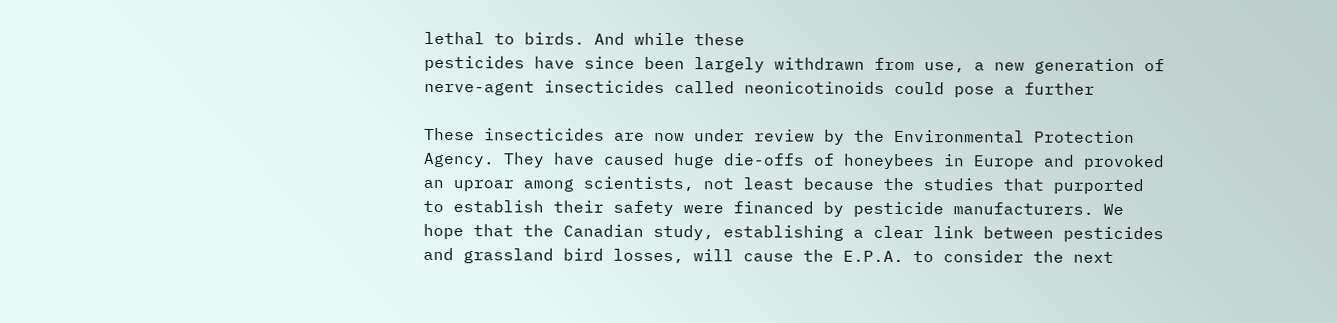lethal to birds. And while these
pesticides have since been largely withdrawn from use, a new generation of
nerve-agent insecticides called neonicotinoids could pose a further

These insecticides are now under review by the Environmental Protection
Agency. They have caused huge die-offs of honeybees in Europe and provoked
an uproar among scientists, not least because the studies that purported
to establish their safety were financed by pesticide manufacturers. We
hope that the Canadian study, establishing a clear link between pesticides
and grassland bird losses, will cause the E.P.A. to consider the next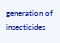generation of insecticides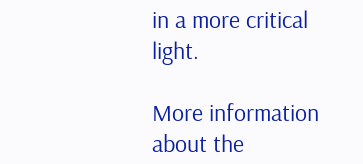in a more critical light.

More information about the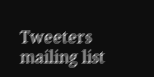Tweeters mailing list